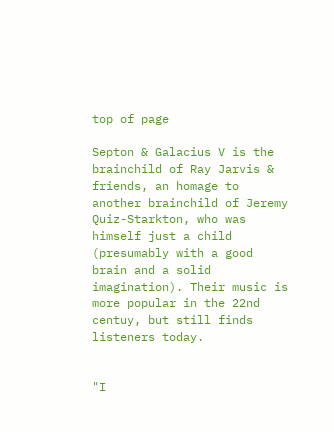top of page

Septon & Galacius V is the brainchild of Ray Jarvis & friends, an homage to another brainchild of Jeremy Quiz-Starkton, who was himself just a child (presumably with a good brain and a solid imagination). Their music is more popular in the 22nd centuy, but still finds listeners today.


"I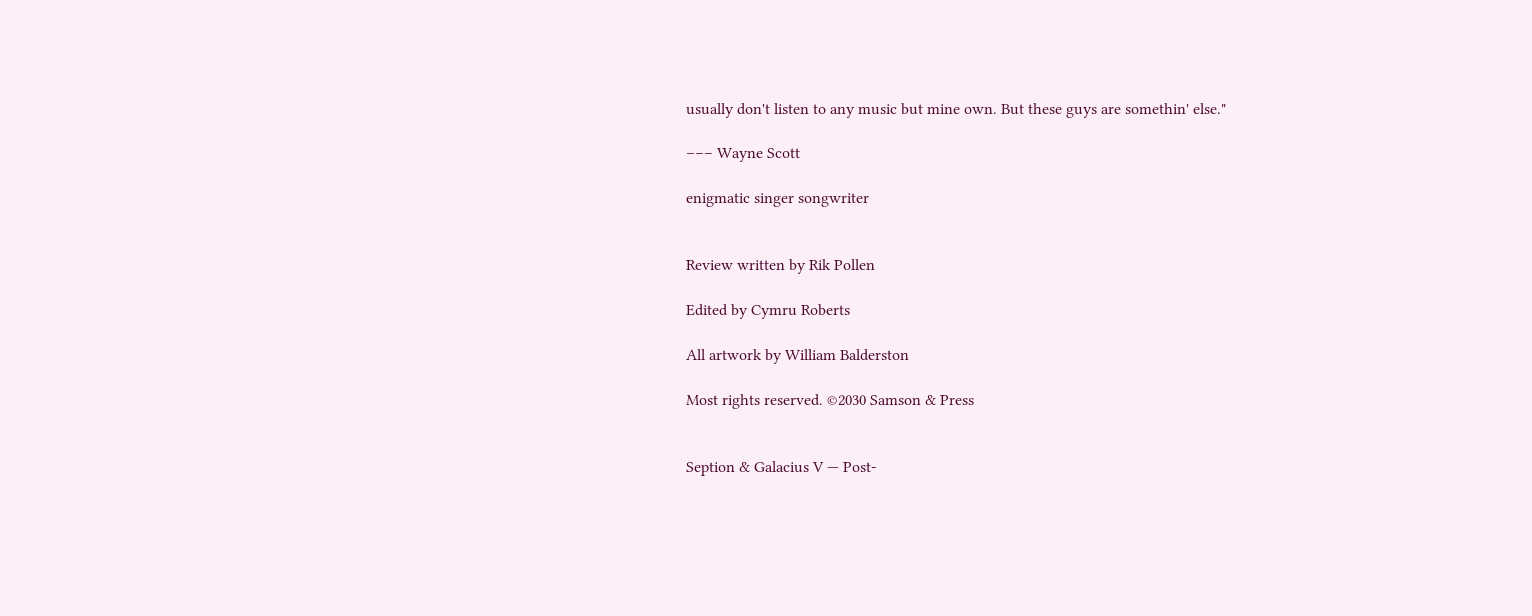usually don't listen to any music but mine own. But these guys are somethin' else."

––– Wayne Scott

enigmatic singer songwriter


Review written by Rik Pollen

Edited by Cymru Roberts

All artwork by William Balderston

Most rights reserved. ©2030 Samson & Press


Seption & Galacius V — Post-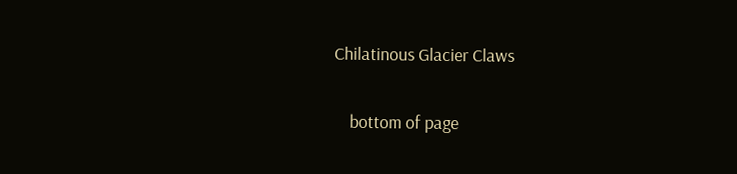Chilatinous Glacier Claws

    bottom of page